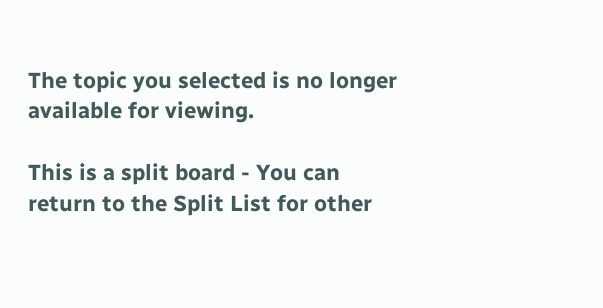The topic you selected is no longer available for viewing.

This is a split board - You can return to the Split List for other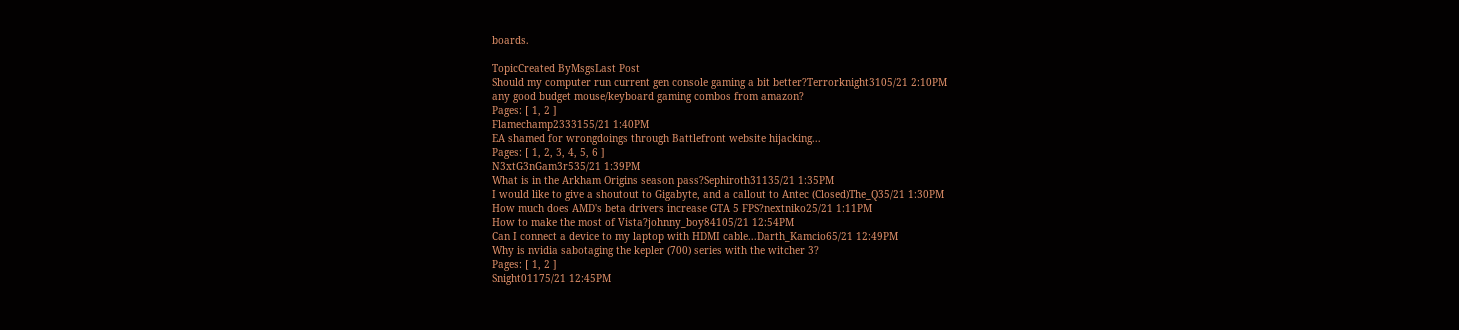boards.

TopicCreated ByMsgsLast Post
Should my computer run current gen console gaming a bit better?Terrorknight3105/21 2:10PM
any good budget mouse/keyboard gaming combos from amazon?
Pages: [ 1, 2 ]
Flamechamp2333155/21 1:40PM
EA shamed for wrongdoings through Battlefront website hijacking...
Pages: [ 1, 2, 3, 4, 5, 6 ]
N3xtG3nGam3r535/21 1:39PM
What is in the Arkham Origins season pass?Sephiroth31135/21 1:35PM
I would like to give a shoutout to Gigabyte, and a callout to Antec (Closed)The_Q35/21 1:30PM
How much does AMD's beta drivers increase GTA 5 FPS?nextniko25/21 1:11PM
How to make the most of Vista?johnny_boy84105/21 12:54PM
Can I connect a device to my laptop with HDMI cable...Darth_Kamcio65/21 12:49PM
Why is nvidia sabotaging the kepler (700) series with the witcher 3?
Pages: [ 1, 2 ]
Snight01175/21 12:45PM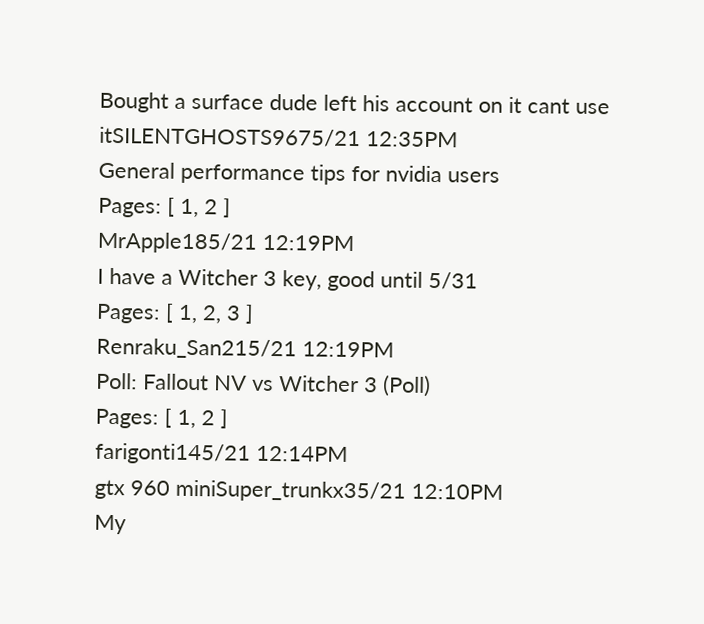Bought a surface dude left his account on it cant use itSILENTGHOSTS9675/21 12:35PM
General performance tips for nvidia users
Pages: [ 1, 2 ]
MrApple185/21 12:19PM
I have a Witcher 3 key, good until 5/31
Pages: [ 1, 2, 3 ]
Renraku_San215/21 12:19PM
Poll: Fallout NV vs Witcher 3 (Poll)
Pages: [ 1, 2 ]
farigonti145/21 12:14PM
gtx 960 miniSuper_trunkx35/21 12:10PM
My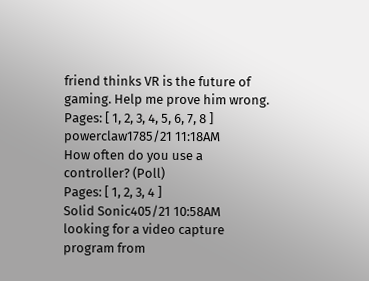friend thinks VR is the future of gaming. Help me prove him wrong.
Pages: [ 1, 2, 3, 4, 5, 6, 7, 8 ]
powerclaw1785/21 11:18AM
How often do you use a controller? (Poll)
Pages: [ 1, 2, 3, 4 ]
Solid Sonic405/21 10:58AM
looking for a video capture program from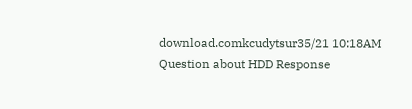download.comkcudytsur35/21 10:18AM
Question about HDD Response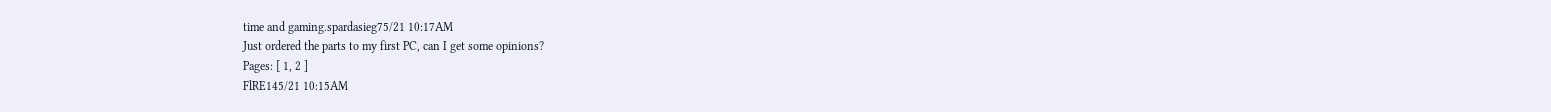time and gaming.spardasieg75/21 10:17AM
Just ordered the parts to my first PC, can I get some opinions?
Pages: [ 1, 2 ]
FlRE145/21 10:15AM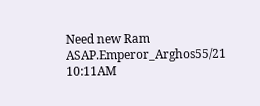Need new Ram ASAP.Emperor_Arghos55/21 10:11AM